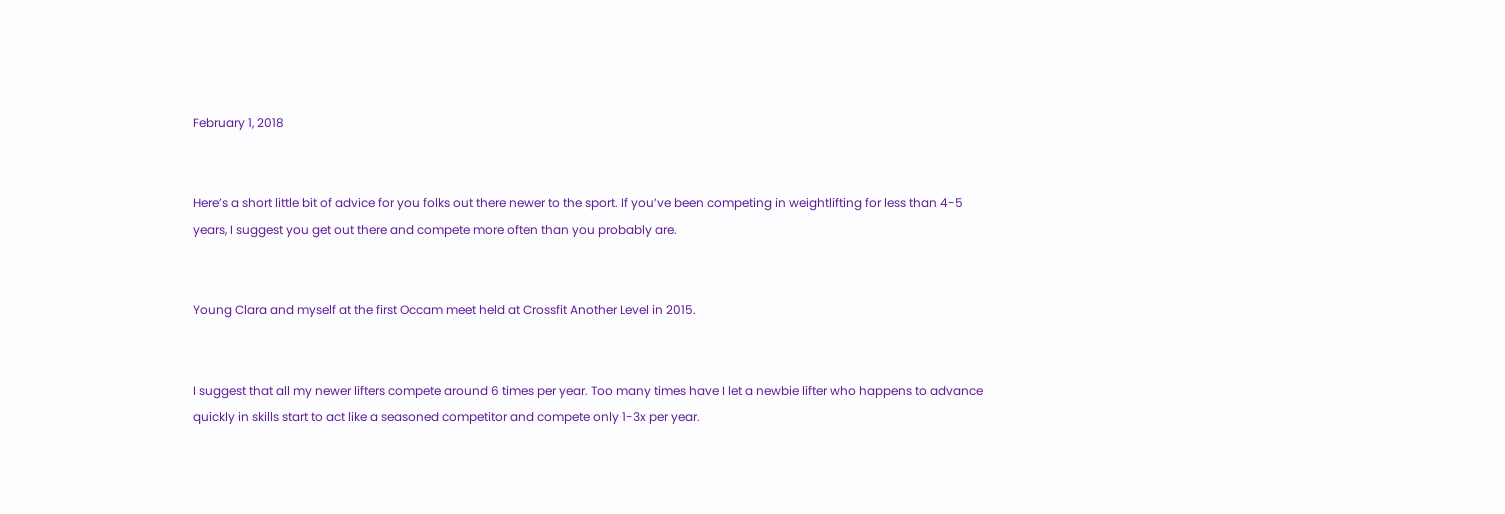February 1, 2018


Here’s a short little bit of advice for you folks out there newer to the sport. If you’ve been competing in weightlifting for less than 4-5 years, I suggest you get out there and compete more often than you probably are.


Young Clara and myself at the first Occam meet held at Crossfit Another Level in 2015.


I suggest that all my newer lifters compete around 6 times per year. Too many times have I let a newbie lifter who happens to advance quickly in skills start to act like a seasoned competitor and compete only 1-3x per year.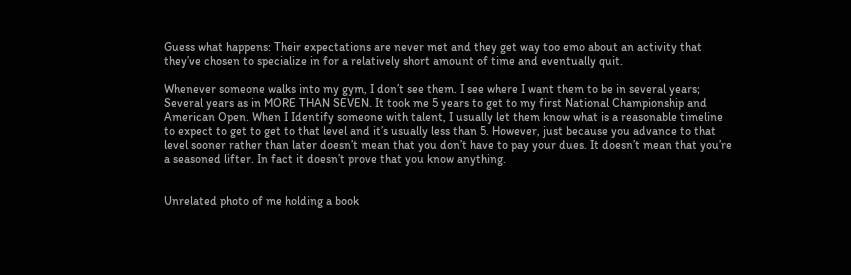Guess what happens: Their expectations are never met and they get way too emo about an activity that they’ve chosen to specialize in for a relatively short amount of time and eventually quit.

Whenever someone walks into my gym, I don’t see them. I see where I want them to be in several years; Several years as in MORE THAN SEVEN. It took me 5 years to get to my first National Championship and American Open. When I Identify someone with talent, I usually let them know what is a reasonable timeline to expect to get to get to that level and it’s usually less than 5. However, just because you advance to that level sooner rather than later doesn’t mean that you don’t have to pay your dues. It doesn’t mean that you’re a seasoned lifter. In fact it doesn’t prove that you know anything.


Unrelated photo of me holding a book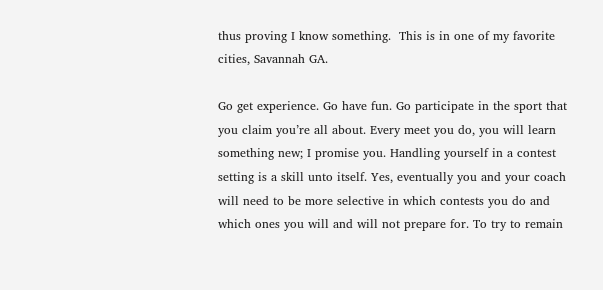thus proving I know something.  This is in one of my favorite cities, Savannah GA.

Go get experience. Go have fun. Go participate in the sport that you claim you’re all about. Every meet you do, you will learn something new; I promise you. Handling yourself in a contest setting is a skill unto itself. Yes, eventually you and your coach will need to be more selective in which contests you do and which ones you will and will not prepare for. To try to remain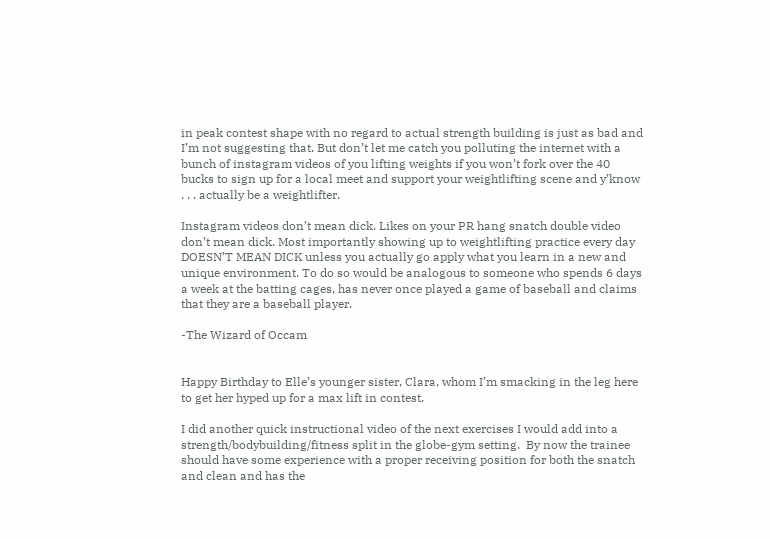in peak contest shape with no regard to actual strength building is just as bad and I’m not suggesting that. But don’t let me catch you polluting the internet with a bunch of instagram videos of you lifting weights if you won’t fork over the 40 bucks to sign up for a local meet and support your weightlifting scene and y’know . . . actually be a weightlifter.

Instagram videos don’t mean dick. Likes on your PR hang snatch double video don’t mean dick. Most importantly showing up to weightlifting practice every day DOESN’T MEAN DICK unless you actually go apply what you learn in a new and unique environment. To do so would be analogous to someone who spends 6 days a week at the batting cages, has never once played a game of baseball and claims that they are a baseball player.

-The Wizard of Occam


Happy Birthday to Elle’s younger sister, Clara, whom I’m smacking in the leg here to get her hyped up for a max lift in contest.

I did another quick instructional video of the next exercises I would add into a strength/bodybuilding/fitness split in the globe-gym setting.  By now the trainee should have some experience with a proper receiving position for both the snatch and clean and has the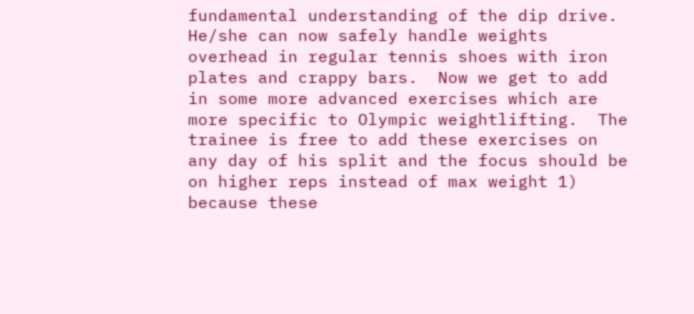fundamental understanding of the dip drive.  He/she can now safely handle weights overhead in regular tennis shoes with iron plates and crappy bars.  Now we get to add in some more advanced exercises which are more specific to Olympic weightlifting.  The trainee is free to add these exercises on any day of his split and the focus should be on higher reps instead of max weight 1) because these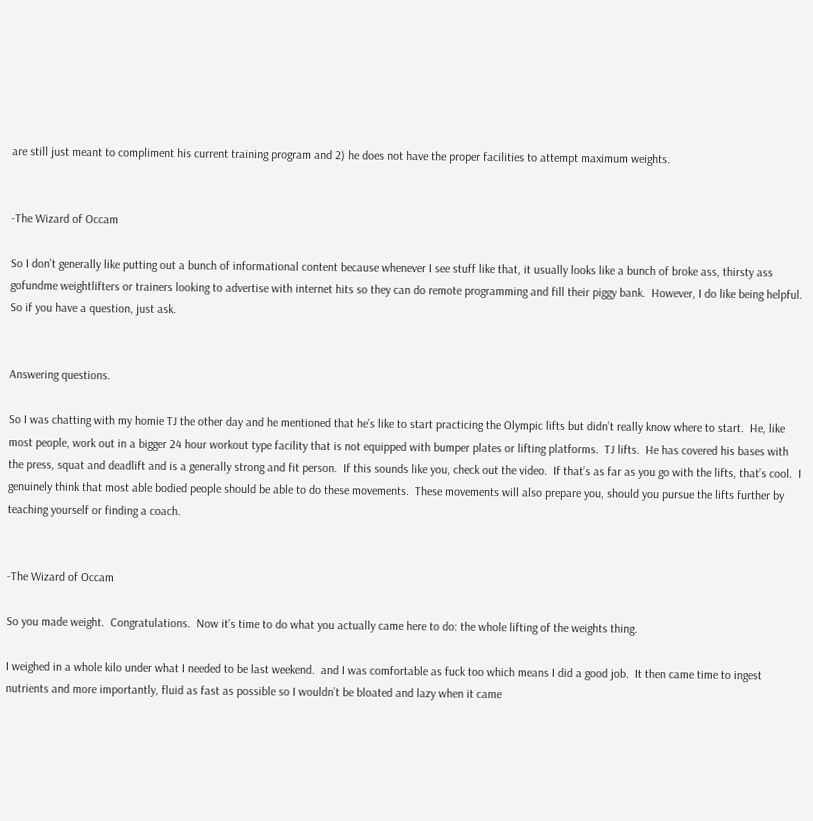are still just meant to compliment his current training program and 2) he does not have the proper facilities to attempt maximum weights.


-The Wizard of Occam

So I don’t generally like putting out a bunch of informational content because whenever I see stuff like that, it usually looks like a bunch of broke ass, thirsty ass gofundme weightlifters or trainers looking to advertise with internet hits so they can do remote programming and fill their piggy bank.  However, I do like being helpful.  So if you have a question, just ask.


Answering questions.

So I was chatting with my homie TJ the other day and he mentioned that he’s like to start practicing the Olympic lifts but didn’t really know where to start.  He, like most people, work out in a bigger 24 hour workout type facility that is not equipped with bumper plates or lifting platforms.  TJ lifts.  He has covered his bases with the press, squat and deadlift and is a generally strong and fit person.  If this sounds like you, check out the video.  If that’s as far as you go with the lifts, that’s cool.  I genuinely think that most able bodied people should be able to do these movements.  These movements will also prepare you, should you pursue the lifts further by teaching yourself or finding a coach.


-The Wizard of Occam

So you made weight.  Congratulations.  Now it’s time to do what you actually came here to do: the whole lifting of the weights thing.

I weighed in a whole kilo under what I needed to be last weekend.  and I was comfortable as fuck too which means I did a good job.  It then came time to ingest nutrients and more importantly, fluid as fast as possible so I wouldn’t be bloated and lazy when it came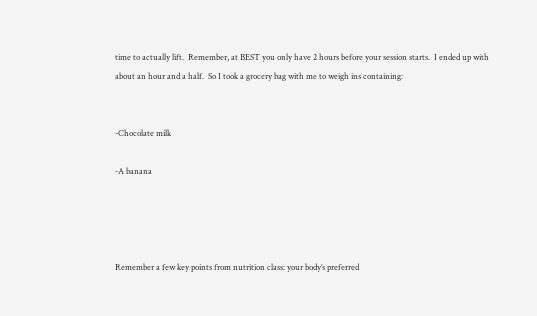time to actually lift.  Remember, at BEST you only have 2 hours before your session starts.  I ended up with about an hour and a half.  So I took a grocery bag with me to weigh ins containing:


-Chocolate milk

-A banana




Remember a few key points from nutrition class: your body’s preferred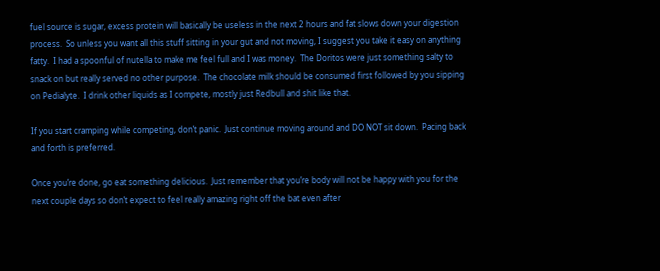fuel source is sugar, excess protein will basically be useless in the next 2 hours and fat slows down your digestion process.  So unless you want all this stuff sitting in your gut and not moving, I suggest you take it easy on anything fatty.  I had a spoonful of nutella to make me feel full and I was money.  The Doritos were just something salty to snack on but really served no other purpose.  The chocolate milk should be consumed first followed by you sipping on Pedialyte.  I drink other liquids as I compete, mostly just Redbull and shit like that.

If you start cramping while competing, don’t panic.  Just continue moving around and DO NOT sit down.  Pacing back and forth is preferred.

Once you’re done, go eat something delicious.  Just remember that you’re body will not be happy with you for the next couple days so don’t expect to feel really amazing right off the bat even after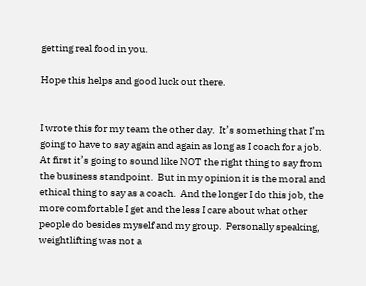getting real food in you.

Hope this helps and good luck out there.


I wrote this for my team the other day.  It’s something that I’m going to have to say again and again as long as I coach for a job.  At first it’s going to sound like NOT the right thing to say from the business standpoint.  But in my opinion it is the moral and ethical thing to say as a coach.  And the longer I do this job, the more comfortable I get and the less I care about what other people do besides myself and my group.  Personally speaking, weightlifting was not a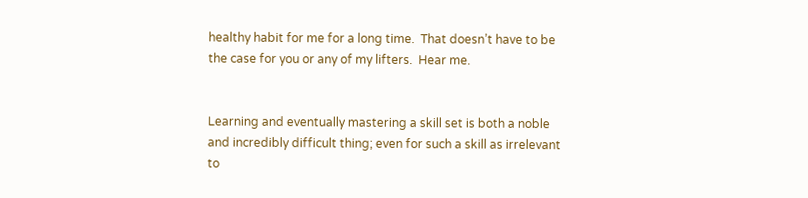healthy habit for me for a long time.  That doesn’t have to be the case for you or any of my lifters.  Hear me.


Learning and eventually mastering a skill set is both a noble and incredibly difficult thing; even for such a skill as irrelevant to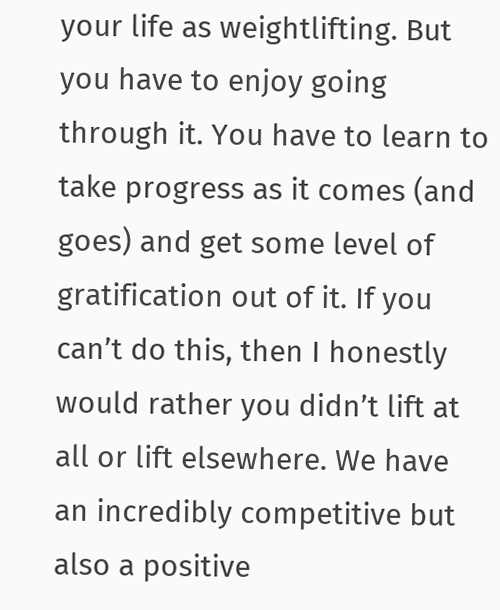your life as weightlifting. But you have to enjoy going through it. You have to learn to take progress as it comes (and goes) and get some level of gratification out of it. If you can’t do this, then I honestly would rather you didn’t lift at all or lift elsewhere. We have an incredibly competitive but also a positive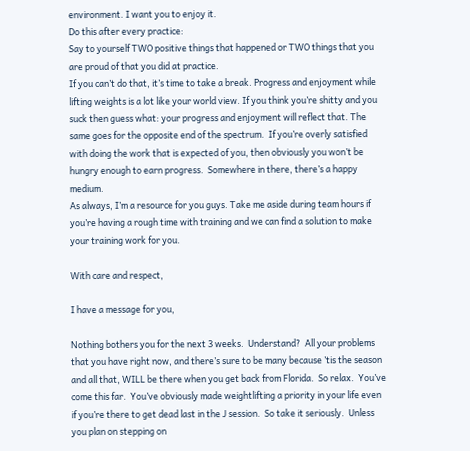environment. I want you to enjoy it.
Do this after every practice:
Say to yourself TWO positive things that happened or TWO things that you are proud of that you did at practice.
If you can’t do that, it’s time to take a break. Progress and enjoyment while lifting weights is a lot like your world view. If you think you’re shitty and you suck then guess what: your progress and enjoyment will reflect that. The same goes for the opposite end of the spectrum.  If you’re overly satisfied with doing the work that is expected of you, then obviously you won’t be hungry enough to earn progress.  Somewhere in there, there’s a happy medium.
As always, I’m a resource for you guys. Take me aside during team hours if you’re having a rough time with training and we can find a solution to make your training work for you.

With care and respect,

I have a message for you,

Nothing bothers you for the next 3 weeks.  Understand?  All your problems that you have right now, and there’s sure to be many because ’tis the season and all that, WILL be there when you get back from Florida.  So relax.  You’ve come this far.  You’ve obviously made weightlifting a priority in your life even if you’re there to get dead last in the J session.  So take it seriously.  Unless you plan on stepping on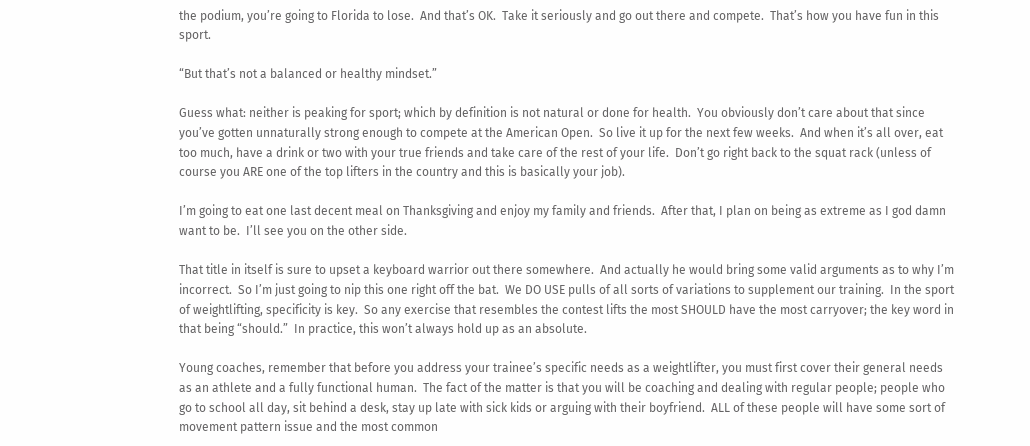the podium, you’re going to Florida to lose.  And that’s OK.  Take it seriously and go out there and compete.  That’s how you have fun in this sport.

“But that’s not a balanced or healthy mindset.”

Guess what: neither is peaking for sport; which by definition is not natural or done for health.  You obviously don’t care about that since you’ve gotten unnaturally strong enough to compete at the American Open.  So live it up for the next few weeks.  And when it’s all over, eat too much, have a drink or two with your true friends and take care of the rest of your life.  Don’t go right back to the squat rack (unless of course you ARE one of the top lifters in the country and this is basically your job).

I’m going to eat one last decent meal on Thanksgiving and enjoy my family and friends.  After that, I plan on being as extreme as I god damn want to be.  I’ll see you on the other side.

That title in itself is sure to upset a keyboard warrior out there somewhere.  And actually he would bring some valid arguments as to why I’m incorrect.  So I’m just going to nip this one right off the bat.  We DO USE pulls of all sorts of variations to supplement our training.  In the sport of weightlifting, specificity is key.  So any exercise that resembles the contest lifts the most SHOULD have the most carryover; the key word in that being “should.”  In practice, this won’t always hold up as an absolute.

Young coaches, remember that before you address your trainee’s specific needs as a weightlifter, you must first cover their general needs as an athlete and a fully functional human.  The fact of the matter is that you will be coaching and dealing with regular people; people who go to school all day, sit behind a desk, stay up late with sick kids or arguing with their boyfriend.  ALL of these people will have some sort of movement pattern issue and the most common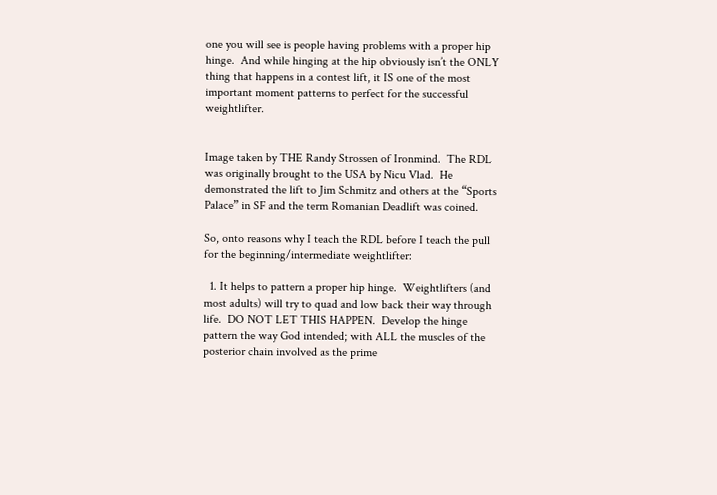one you will see is people having problems with a proper hip hinge.  And while hinging at the hip obviously isn’t the ONLY thing that happens in a contest lift, it IS one of the most important moment patterns to perfect for the successful weightlifter.


Image taken by THE Randy Strossen of Ironmind.  The RDL was originally brought to the USA by Nicu Vlad.  He demonstrated the lift to Jim Schmitz and others at the “Sports Palace” in SF and the term Romanian Deadlift was coined.

So, onto reasons why I teach the RDL before I teach the pull for the beginning/intermediate weightlifter:

  1. It helps to pattern a proper hip hinge.  Weightlifters (and most adults) will try to quad and low back their way through life.  DO NOT LET THIS HAPPEN.  Develop the hinge pattern the way God intended; with ALL the muscles of the posterior chain involved as the prime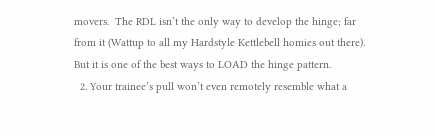movers.  The RDL isn’t the only way to develop the hinge; far from it (Wattup to all my Hardstyle Kettlebell homies out there).  But it is one of the best ways to LOAD the hinge pattern.
  2. Your trainee’s pull won’t even remotely resemble what a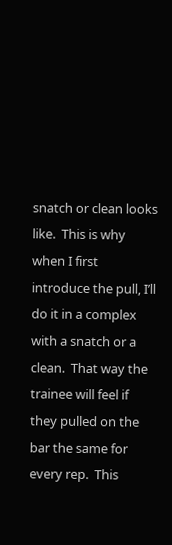snatch or clean looks like.  This is why when I first introduce the pull, I’ll do it in a complex with a snatch or a clean.  That way the trainee will feel if they pulled on the bar the same for every rep.  This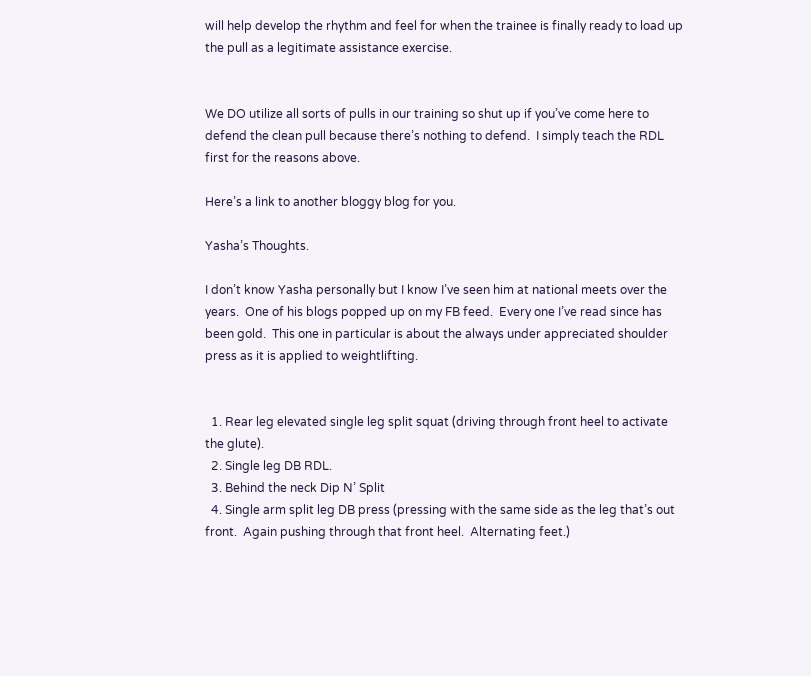will help develop the rhythm and feel for when the trainee is finally ready to load up the pull as a legitimate assistance exercise.


We DO utilize all sorts of pulls in our training so shut up if you’ve come here to defend the clean pull because there’s nothing to defend.  I simply teach the RDL first for the reasons above.

Here’s a link to another bloggy blog for you.

Yasha’s Thoughts.

I don’t know Yasha personally but I know I’ve seen him at national meets over the years.  One of his blogs popped up on my FB feed.  Every one I’ve read since has been gold.  This one in particular is about the always under appreciated shoulder press as it is applied to weightlifting.


  1. Rear leg elevated single leg split squat (driving through front heel to activate the glute).
  2. Single leg DB RDL.
  3. Behind the neck Dip N’ Split
  4. Single arm split leg DB press (pressing with the same side as the leg that’s out front.  Again pushing through that front heel.  Alternating feet.)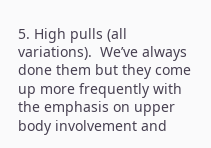5. High pulls (all variations).  We’ve always done them but they come up more frequently with the emphasis on upper body involvement and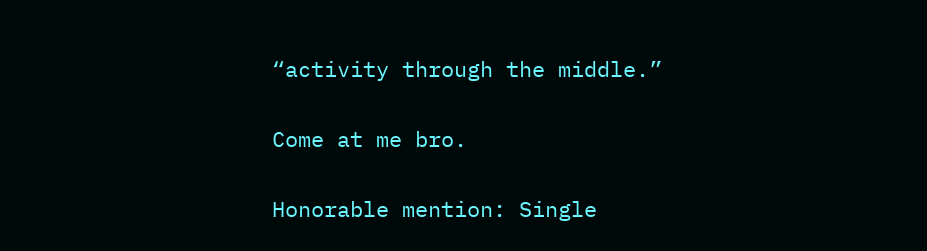“activity through the middle.”

Come at me bro.

Honorable mention: Single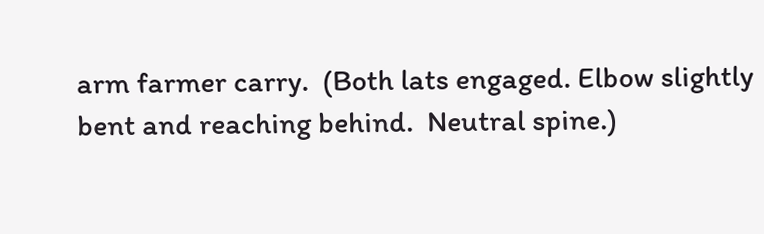arm farmer carry.  (Both lats engaged. Elbow slightly bent and reaching behind.  Neutral spine.)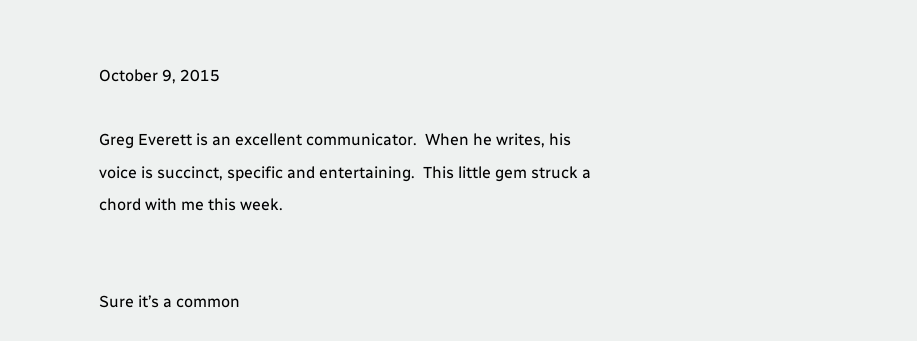October 9, 2015

Greg Everett is an excellent communicator.  When he writes, his voice is succinct, specific and entertaining.  This little gem struck a chord with me this week.


Sure it’s a common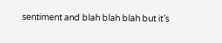sentiment and blah blah blah but it’s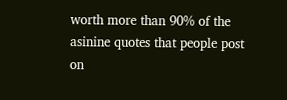worth more than 90% of the asinine quotes that people post on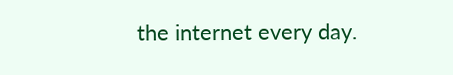the internet every day.